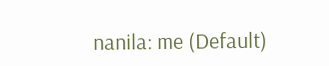nanila: me (Default)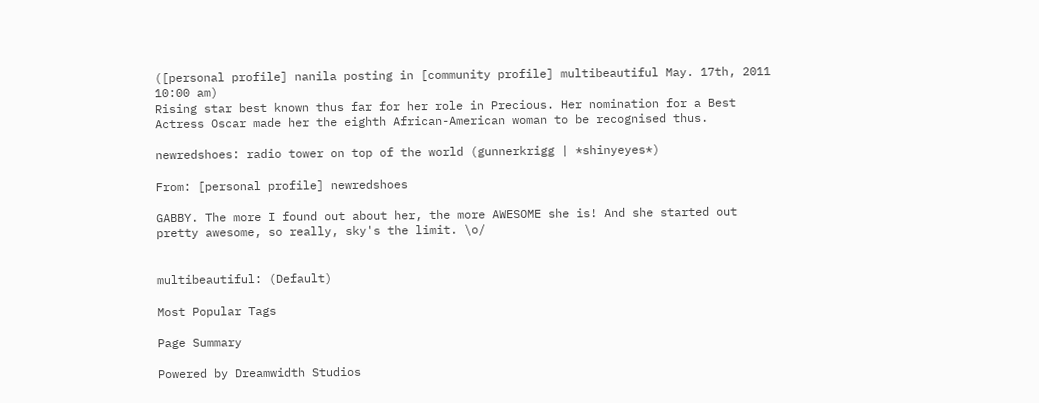([personal profile] nanila posting in [community profile] multibeautiful May. 17th, 2011 10:00 am)
Rising star best known thus far for her role in Precious. Her nomination for a Best Actress Oscar made her the eighth African-American woman to be recognised thus.

newredshoes: radio tower on top of the world (gunnerkrigg | *shinyeyes*)

From: [personal profile] newredshoes

GABBY. The more I found out about her, the more AWESOME she is! And she started out pretty awesome, so really, sky's the limit. \o/


multibeautiful: (Default)

Most Popular Tags

Page Summary

Powered by Dreamwidth Studios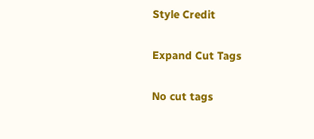Style Credit

Expand Cut Tags

No cut tags